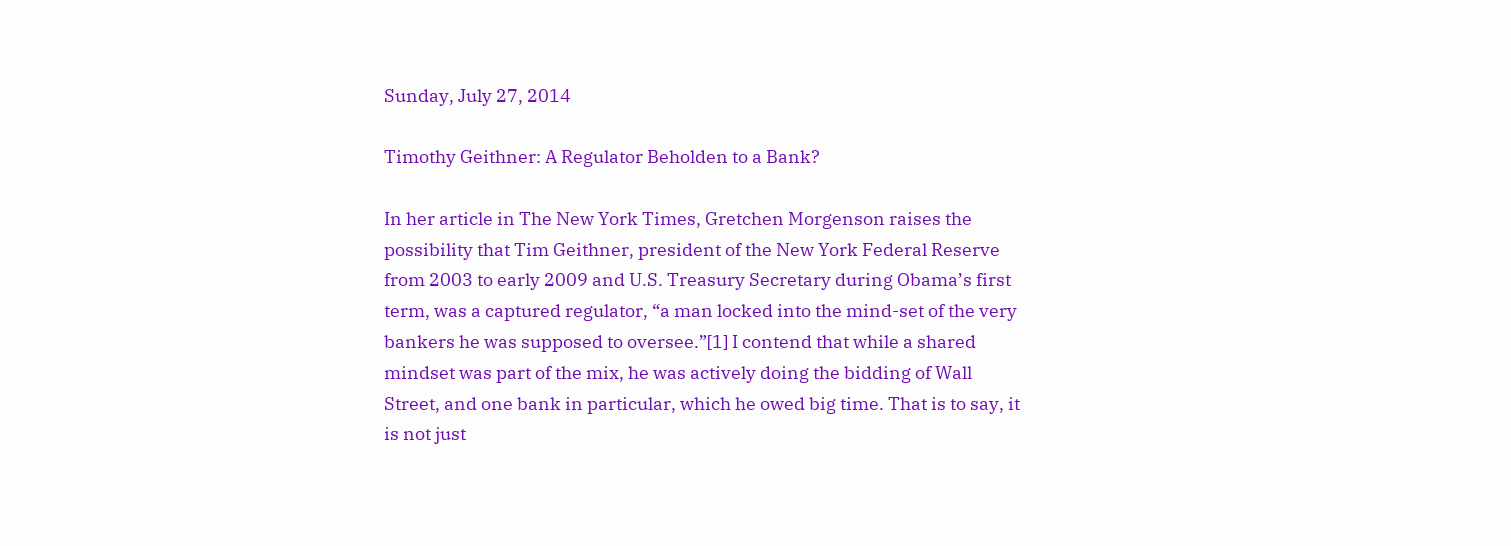Sunday, July 27, 2014

Timothy Geithner: A Regulator Beholden to a Bank?

In her article in The New York Times, Gretchen Morgenson raises the possibility that Tim Geithner, president of the New York Federal Reserve from 2003 to early 2009 and U.S. Treasury Secretary during Obama’s first term, was a captured regulator, “a man locked into the mind-set of the very bankers he was supposed to oversee.”[1] I contend that while a shared mindset was part of the mix, he was actively doing the bidding of Wall Street, and one bank in particular, which he owed big time. That is to say, it is not just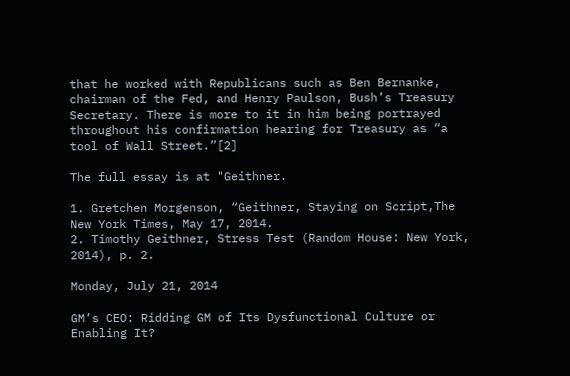that he worked with Republicans such as Ben Bernanke, chairman of the Fed, and Henry Paulson, Bush’s Treasury Secretary. There is more to it in him being portrayed throughout his confirmation hearing for Treasury as “a tool of Wall Street.”[2]

The full essay is at "Geithner.

1. Gretchen Morgenson, “Geithner, Staying on Script,The New York Times, May 17, 2014.
2. Timothy Geithner, Stress Test (Random House: New York, 2014), p. 2.

Monday, July 21, 2014

GM’s CEO: Ridding GM of Its Dysfunctional Culture or Enabling It?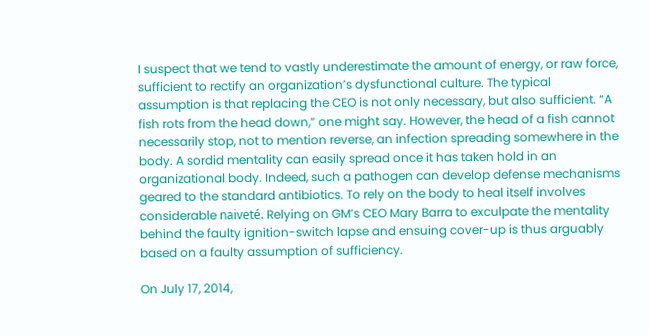I suspect that we tend to vastly underestimate the amount of energy, or raw force, sufficient to rectify an organization’s dysfunctional culture. The typical assumption is that replacing the CEO is not only necessary, but also sufficient. “A fish rots from the head down,” one might say. However, the head of a fish cannot necessarily stop, not to mention reverse, an infection spreading somewhere in the body. A sordid mentality can easily spread once it has taken hold in an organizational body. Indeed, such a pathogen can develop defense mechanisms geared to the standard antibiotics. To rely on the body to heal itself involves considerable naiveté. Relying on GM’s CEO Mary Barra to exculpate the mentality behind the faulty ignition-switch lapse and ensuing cover-up is thus arguably based on a faulty assumption of sufficiency.

On July 17, 2014,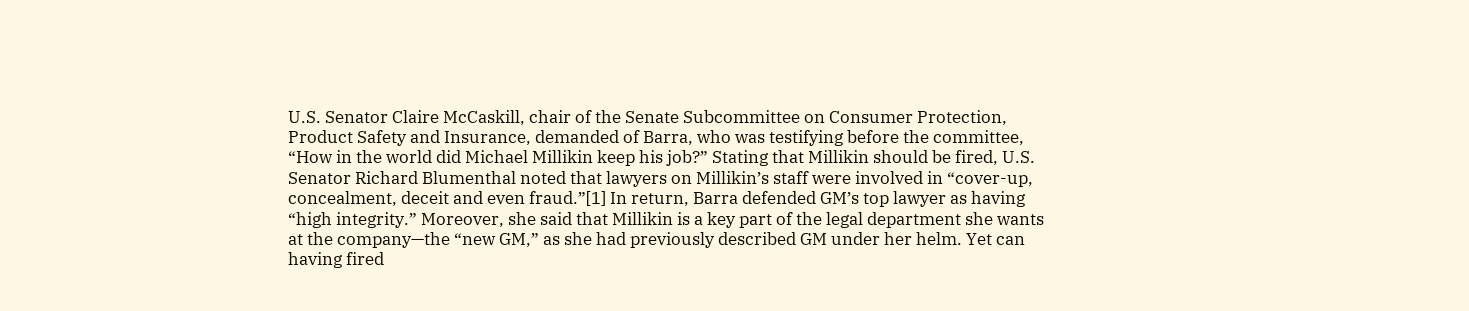U.S. Senator Claire McCaskill, chair of the Senate Subcommittee on Consumer Protection, Product Safety and Insurance, demanded of Barra, who was testifying before the committee, “How in the world did Michael Millikin keep his job?” Stating that Millikin should be fired, U.S. Senator Richard Blumenthal noted that lawyers on Millikin’s staff were involved in “cover-up, concealment, deceit and even fraud.”[1] In return, Barra defended GM’s top lawyer as having “high integrity.” Moreover, she said that Millikin is a key part of the legal department she wants at the company—the “new GM,” as she had previously described GM under her helm. Yet can having fired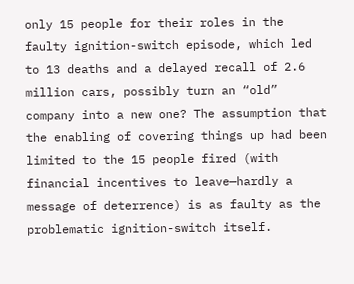only 15 people for their roles in the faulty ignition-switch episode, which led to 13 deaths and a delayed recall of 2.6 million cars, possibly turn an “old” company into a new one? The assumption that the enabling of covering things up had been limited to the 15 people fired (with financial incentives to leave—hardly a message of deterrence) is as faulty as the problematic ignition-switch itself.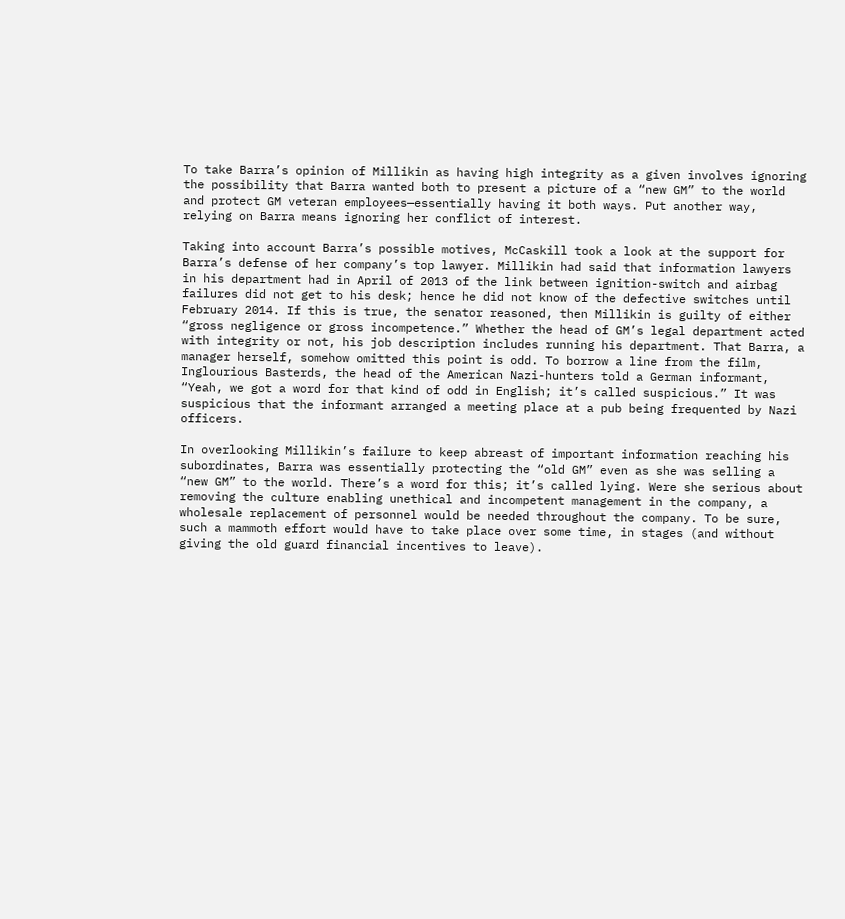To take Barra’s opinion of Millikin as having high integrity as a given involves ignoring the possibility that Barra wanted both to present a picture of a “new GM” to the world and protect GM veteran employees—essentially having it both ways. Put another way, relying on Barra means ignoring her conflict of interest.

Taking into account Barra’s possible motives, McCaskill took a look at the support for Barra’s defense of her company’s top lawyer. Millikin had said that information lawyers in his department had in April of 2013 of the link between ignition-switch and airbag failures did not get to his desk; hence he did not know of the defective switches until February 2014. If this is true, the senator reasoned, then Millikin is guilty of either “gross negligence or gross incompetence.” Whether the head of GM’s legal department acted with integrity or not, his job description includes running his department. That Barra, a manager herself, somehow omitted this point is odd. To borrow a line from the film, Inglourious Basterds, the head of the American Nazi-hunters told a German informant, “Yeah, we got a word for that kind of odd in English; it’s called suspicious.” It was suspicious that the informant arranged a meeting place at a pub being frequented by Nazi officers.

In overlooking Millikin’s failure to keep abreast of important information reaching his subordinates, Barra was essentially protecting the “old GM” even as she was selling a “new GM” to the world. There’s a word for this; it’s called lying. Were she serious about removing the culture enabling unethical and incompetent management in the company, a wholesale replacement of personnel would be needed throughout the company. To be sure, such a mammoth effort would have to take place over some time, in stages (and without giving the old guard financial incentives to leave).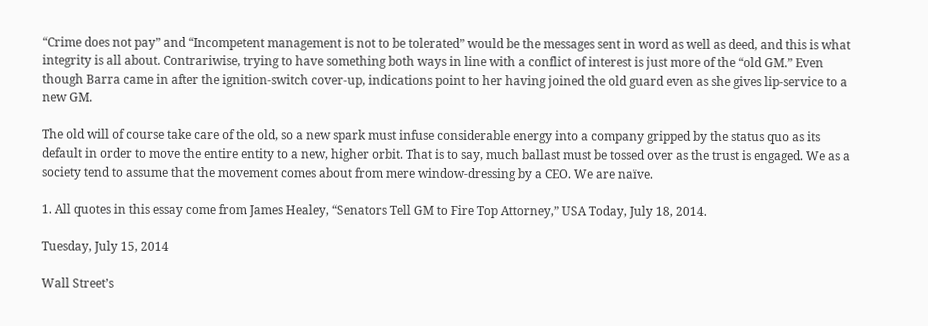“Crime does not pay” and “Incompetent management is not to be tolerated” would be the messages sent in word as well as deed, and this is what integrity is all about. Contrariwise, trying to have something both ways in line with a conflict of interest is just more of the “old GM.” Even though Barra came in after the ignition-switch cover-up, indications point to her having joined the old guard even as she gives lip-service to a new GM.

The old will of course take care of the old, so a new spark must infuse considerable energy into a company gripped by the status quo as its default in order to move the entire entity to a new, higher orbit. That is to say, much ballast must be tossed over as the trust is engaged. We as a society tend to assume that the movement comes about from mere window-dressing by a CEO. We are naïve.

1. All quotes in this essay come from James Healey, “Senators Tell GM to Fire Top Attorney,” USA Today, July 18, 2014.

Tuesday, July 15, 2014

Wall Street’s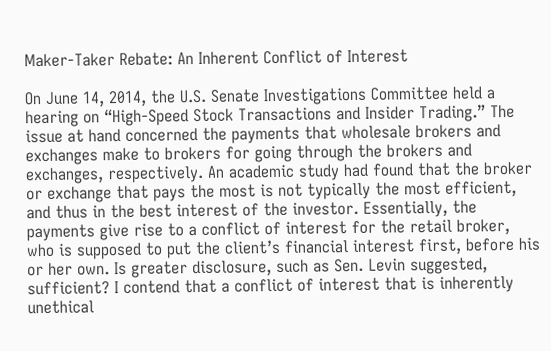Maker-Taker Rebate: An Inherent Conflict of Interest

On June 14, 2014, the U.S. Senate Investigations Committee held a hearing on “High-Speed Stock Transactions and Insider Trading.” The issue at hand concerned the payments that wholesale brokers and exchanges make to brokers for going through the brokers and exchanges, respectively. An academic study had found that the broker or exchange that pays the most is not typically the most efficient, and thus in the best interest of the investor. Essentially, the payments give rise to a conflict of interest for the retail broker, who is supposed to put the client’s financial interest first, before his or her own. Is greater disclosure, such as Sen. Levin suggested, sufficient? I contend that a conflict of interest that is inherently unethical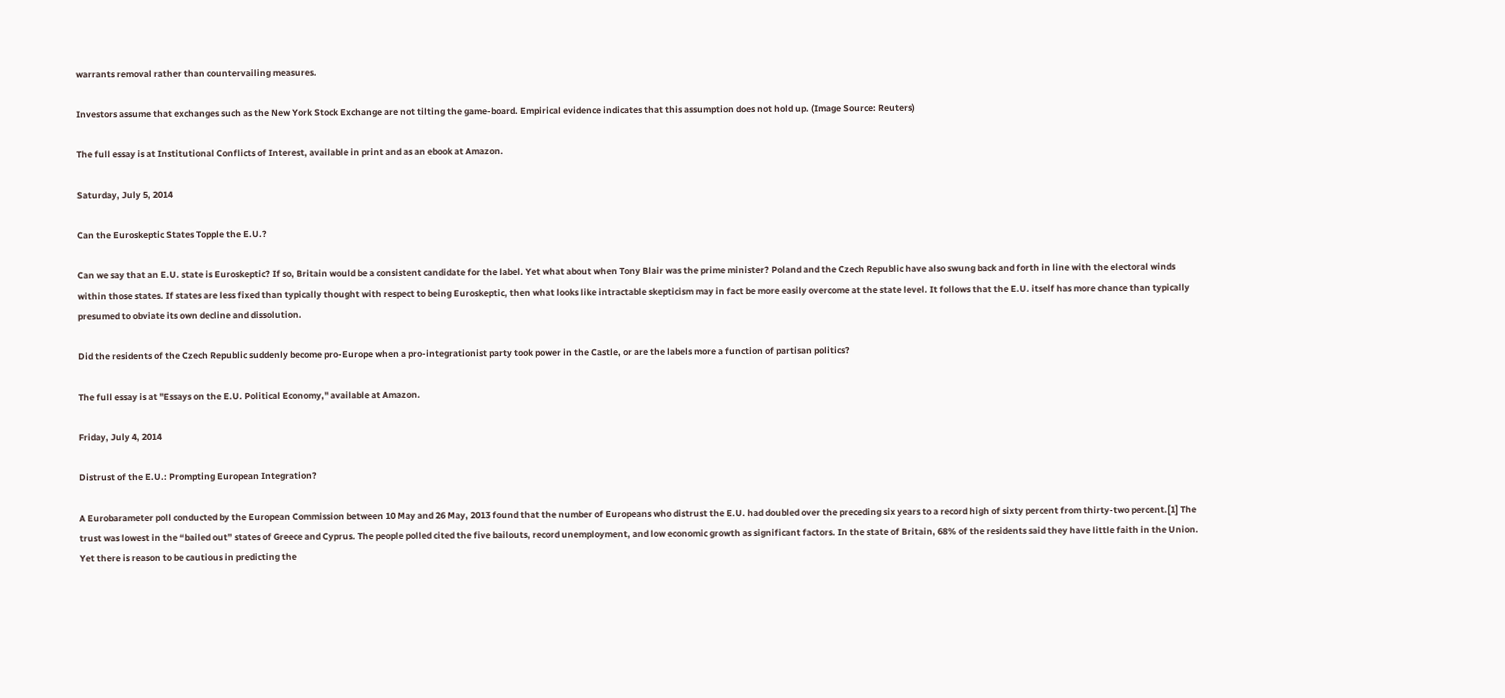warrants removal rather than countervailing measures.

Investors assume that exchanges such as the New York Stock Exchange are not tilting the game-board. Empirical evidence indicates that this assumption does not hold up. (Image Source: Reuters)

The full essay is at Institutional Conflicts of Interest, available in print and as an ebook at Amazon.

Saturday, July 5, 2014

Can the Euroskeptic States Topple the E.U.?

Can we say that an E.U. state is Euroskeptic? If so, Britain would be a consistent candidate for the label. Yet what about when Tony Blair was the prime minister? Poland and the Czech Republic have also swung back and forth in line with the electoral winds within those states. If states are less fixed than typically thought with respect to being Euroskeptic, then what looks like intractable skepticism may in fact be more easily overcome at the state level. It follows that the E.U. itself has more chance than typically presumed to obviate its own decline and dissolution.

Did the residents of the Czech Republic suddenly become pro-Europe when a pro-integrationist party took power in the Castle, or are the labels more a function of partisan politics?

The full essay is at "Essays on the E.U. Political Economy," available at Amazon.

Friday, July 4, 2014

Distrust of the E.U.: Prompting European Integration?

A Eurobarameter poll conducted by the European Commission between 10 May and 26 May, 2013 found that the number of Europeans who distrust the E.U. had doubled over the preceding six years to a record high of sixty percent from thirty-two percent.[1] The trust was lowest in the “bailed out” states of Greece and Cyprus. The people polled cited the five bailouts, record unemployment, and low economic growth as significant factors. In the state of Britain, 68% of the residents said they have little faith in the Union. Yet there is reason to be cautious in predicting the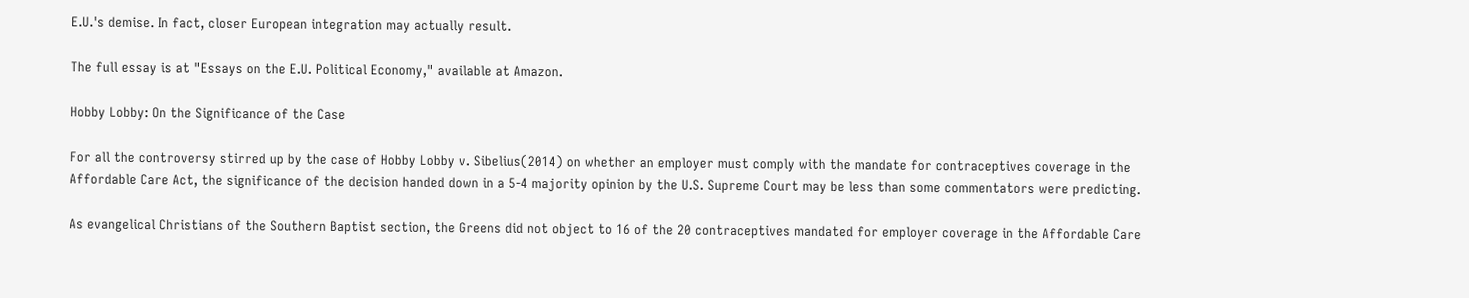E.U.'s demise. In fact, closer European integration may actually result.

The full essay is at "Essays on the E.U. Political Economy," available at Amazon.

Hobby Lobby: On the Significance of the Case

For all the controversy stirred up by the case of Hobby Lobby v. Sibelius(2014) on whether an employer must comply with the mandate for contraceptives coverage in the Affordable Care Act, the significance of the decision handed down in a 5-4 majority opinion by the U.S. Supreme Court may be less than some commentators were predicting.

As evangelical Christians of the Southern Baptist section, the Greens did not object to 16 of the 20 contraceptives mandated for employer coverage in the Affordable Care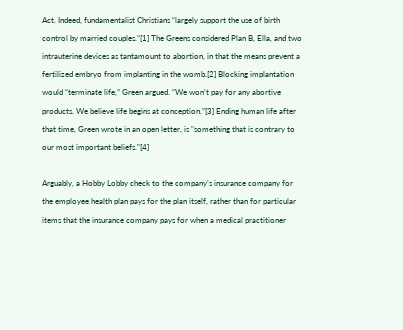Act. Indeed, fundamentalist Christians “largely support the use of birth control by married couples.”[1] The Greens considered Plan B, Ella, and two intrauterine devices as tantamount to abortion, in that the means prevent a fertilized embryo from implanting in the womb.[2] Blocking implantation would “terminate life,” Green argued. “We won’t pay for any abortive products. We believe life begins at conception.”[3] Ending human life after that time, Green wrote in an open letter, is "something that is contrary to our most important beliefs."[4]

Arguably, a Hobby Lobby check to the company’s insurance company for the employee health plan pays for the plan itself, rather than for particular items that the insurance company pays for when a medical practitioner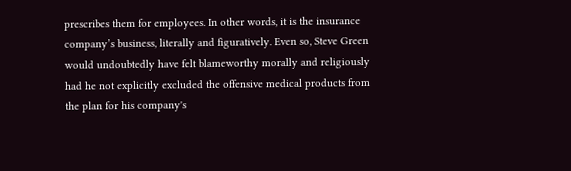prescribes them for employees. In other words, it is the insurance company’s business, literally and figuratively. Even so, Steve Green would undoubtedly have felt blameworthy morally and religiously had he not explicitly excluded the offensive medical products from the plan for his company's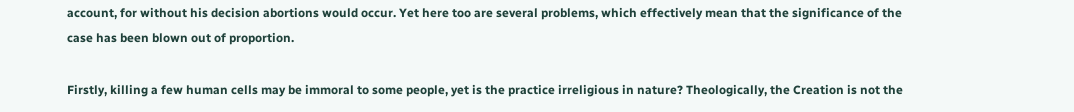account, for without his decision abortions would occur. Yet here too are several problems, which effectively mean that the significance of the case has been blown out of proportion.

Firstly, killing a few human cells may be immoral to some people, yet is the practice irreligious in nature? Theologically, the Creation is not the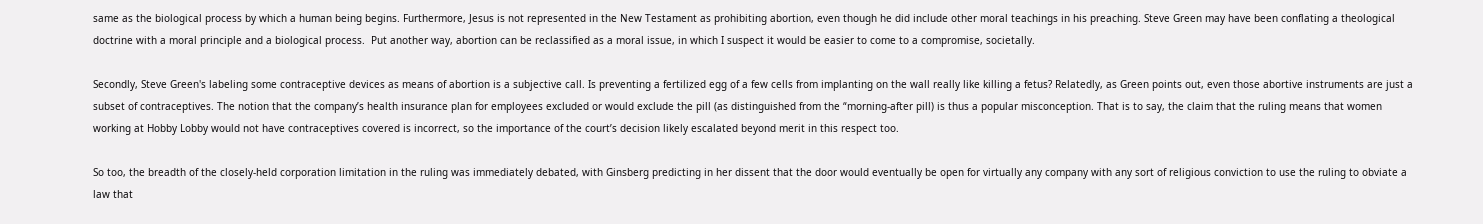same as the biological process by which a human being begins. Furthermore, Jesus is not represented in the New Testament as prohibiting abortion, even though he did include other moral teachings in his preaching. Steve Green may have been conflating a theological doctrine with a moral principle and a biological process.  Put another way, abortion can be reclassified as a moral issue, in which I suspect it would be easier to come to a compromise, societally.

Secondly, Steve Green's labeling some contraceptive devices as means of abortion is a subjective call. Is preventing a fertilized egg of a few cells from implanting on the wall really like killing a fetus? Relatedly, as Green points out, even those abortive instruments are just a subset of contraceptives. The notion that the company’s health insurance plan for employees excluded or would exclude the pill (as distinguished from the “morning-after pill) is thus a popular misconception. That is to say, the claim that the ruling means that women working at Hobby Lobby would not have contraceptives covered is incorrect, so the importance of the court’s decision likely escalated beyond merit in this respect too.

So too, the breadth of the closely-held corporation limitation in the ruling was immediately debated, with Ginsberg predicting in her dissent that the door would eventually be open for virtually any company with any sort of religious conviction to use the ruling to obviate a law that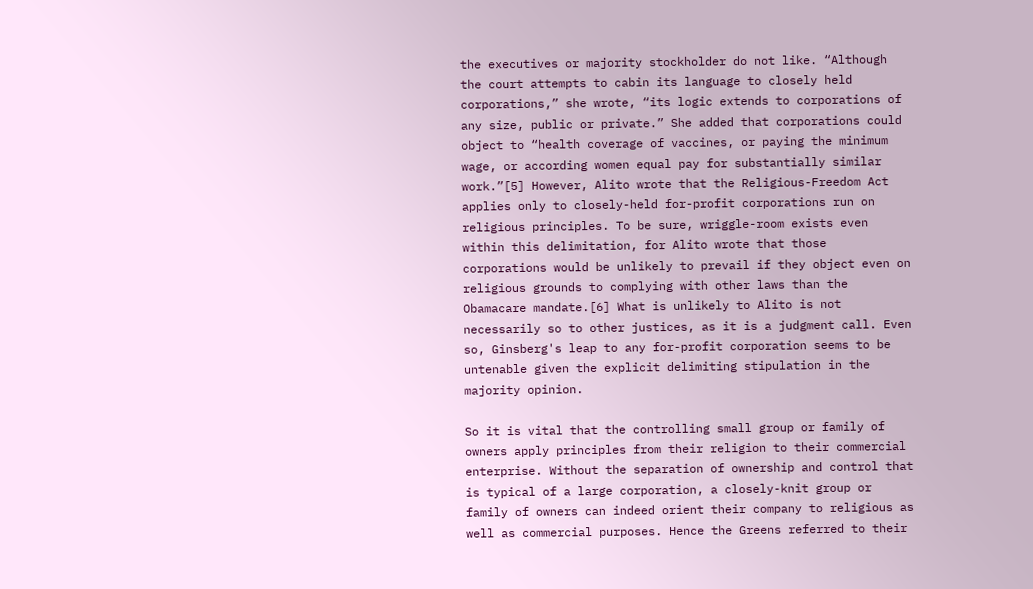the executives or majority stockholder do not like. “Although the court attempts to cabin its language to closely held corporations,” she wrote, “its logic extends to corporations of any size, public or private.” She added that corporations could object to “health coverage of vaccines, or paying the minimum wage, or according women equal pay for substantially similar work.”[5] However, Alito wrote that the Religious-Freedom Act applies only to closely-held for-profit corporations run on religious principles. To be sure, wriggle-room exists even within this delimitation, for Alito wrote that those corporations would be unlikely to prevail if they object even on religious grounds to complying with other laws than the Obamacare mandate.[6] What is unlikely to Alito is not necessarily so to other justices, as it is a judgment call. Even so, Ginsberg's leap to any for-profit corporation seems to be untenable given the explicit delimiting stipulation in the majority opinion.

So it is vital that the controlling small group or family of owners apply principles from their religion to their commercial enterprise. Without the separation of ownership and control that is typical of a large corporation, a closely-knit group or family of owners can indeed orient their company to religious as well as commercial purposes. Hence the Greens referred to their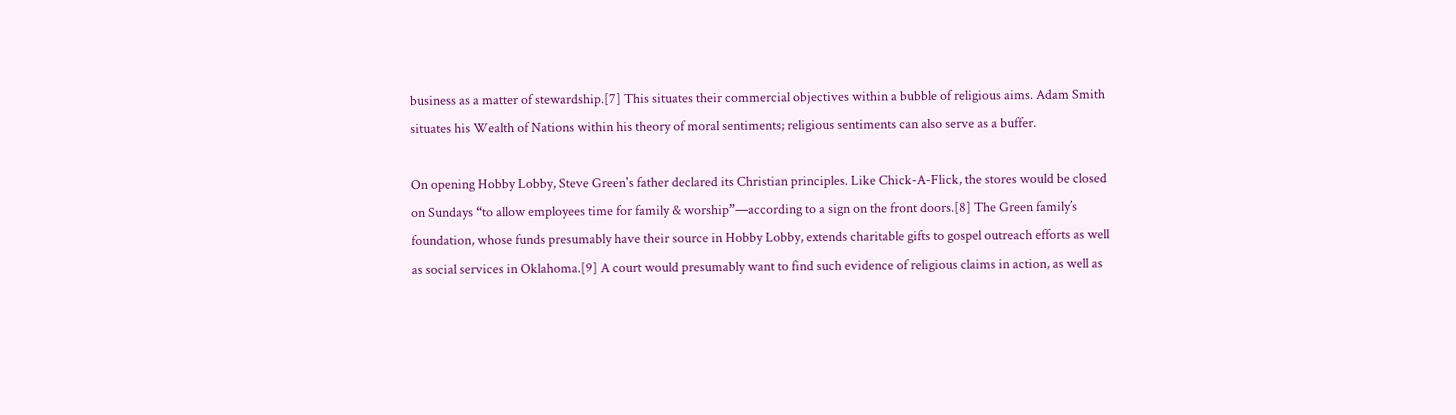business as a matter of stewardship.[7] This situates their commercial objectives within a bubble of religious aims. Adam Smith situates his Wealth of Nations within his theory of moral sentiments; religious sentiments can also serve as a buffer.

On opening Hobby Lobby, Steve Green's father declared its Christian principles. Like Chick-A-Flick, the stores would be closed on Sundays “to allow employees time for family & worship”—according to a sign on the front doors.[8] The Green family’s foundation, whose funds presumably have their source in Hobby Lobby, extends charitable gifts to gospel outreach efforts as well as social services in Oklahoma.[9] A court would presumably want to find such evidence of religious claims in action, as well as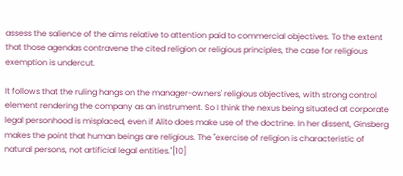assess the salience of the aims relative to attention paid to commercial objectives. To the extent that those agendas contravene the cited religion or religious principles, the case for religious exemption is undercut.

It follows that the ruling hangs on the manager-owners' religious objectives, with strong control element rendering the company as an instrument. So I think the nexus being situated at corporate legal personhood is misplaced, even if Alito does make use of the doctrine. In her dissent, Ginsberg makes the point that human beings are religious. The "exercise of religion is characteristic of natural persons, not artificial legal entities."[10]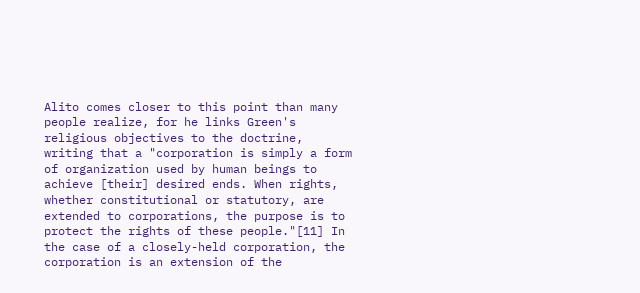Alito comes closer to this point than many people realize, for he links Green's religious objectives to the doctrine, writing that a "corporation is simply a form of organization used by human beings to achieve [their] desired ends. When rights, whether constitutional or statutory, are extended to corporations, the purpose is to protect the rights of these people."[11] In the case of a closely-held corporation, the corporation is an extension of the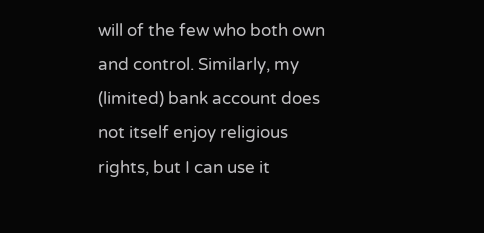will of the few who both own and control. Similarly, my (limited) bank account does not itself enjoy religious rights, but I can use it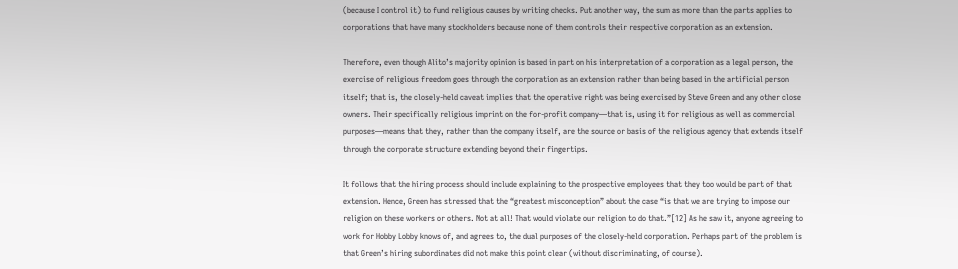(because I control it) to fund religious causes by writing checks. Put another way, the sum as more than the parts applies to corporations that have many stockholders because none of them controls their respective corporation as an extension.

Therefore, even though Alito’s majority opinion is based in part on his interpretation of a corporation as a legal person, the exercise of religious freedom goes through the corporation as an extension rather than being based in the artificial person itself; that is, the closely-held caveat implies that the operative right was being exercised by Steve Green and any other close owners. Their specifically religious imprint on the for-profit company—that is, using it for religious as well as commercial purposes—means that they, rather than the company itself, are the source or basis of the religious agency that extends itself through the corporate structure extending beyond their fingertips.

It follows that the hiring process should include explaining to the prospective employees that they too would be part of that extension. Hence, Green has stressed that the “greatest misconception” about the case “is that we are trying to impose our religion on these workers or others. Not at all! That would violate our religion to do that.”[12] As he saw it, anyone agreeing to work for Hobby Lobby knows of, and agrees to, the dual purposes of the closely-held corporation. Perhaps part of the problem is that Green’s hiring subordinates did not make this point clear (without discriminating, of course).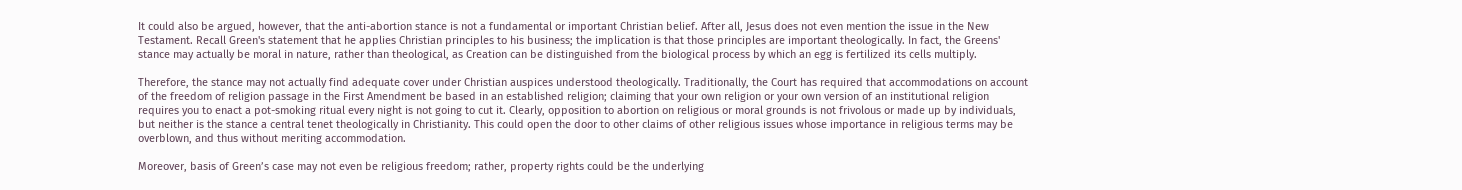It could also be argued, however, that the anti-abortion stance is not a fundamental or important Christian belief. After all, Jesus does not even mention the issue in the New Testament. Recall Green's statement that he applies Christian principles to his business; the implication is that those principles are important theologically. In fact, the Greens' stance may actually be moral in nature, rather than theological, as Creation can be distinguished from the biological process by which an egg is fertilized its cells multiply.

Therefore, the stance may not actually find adequate cover under Christian auspices understood theologically. Traditionally, the Court has required that accommodations on account of the freedom of religion passage in the First Amendment be based in an established religion; claiming that your own religion or your own version of an institutional religion requires you to enact a pot-smoking ritual every night is not going to cut it. Clearly, opposition to abortion on religious or moral grounds is not frivolous or made up by individuals, but neither is the stance a central tenet theologically in Christianity. This could open the door to other claims of other religious issues whose importance in religious terms may be overblown, and thus without meriting accommodation.

Moreover, basis of Green’s case may not even be religious freedom; rather, property rights could be the underlying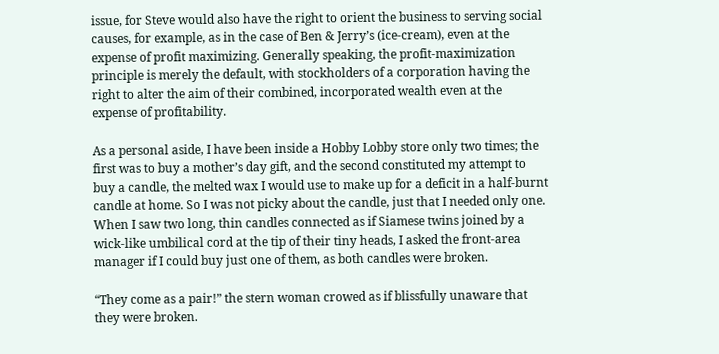issue, for Steve would also have the right to orient the business to serving social causes, for example, as in the case of Ben & Jerry’s (ice-cream), even at the expense of profit maximizing. Generally speaking, the profit-maximization principle is merely the default, with stockholders of a corporation having the right to alter the aim of their combined, incorporated wealth even at the expense of profitability.

As a personal aside, I have been inside a Hobby Lobby store only two times; the first was to buy a mother’s day gift, and the second constituted my attempt to buy a candle, the melted wax I would use to make up for a deficit in a half-burnt candle at home. So I was not picky about the candle, just that I needed only one. When I saw two long, thin candles connected as if Siamese twins joined by a wick-like umbilical cord at the tip of their tiny heads, I asked the front-area manager if I could buy just one of them, as both candles were broken.

“They come as a pair!” the stern woman crowed as if blissfully unaware that they were broken.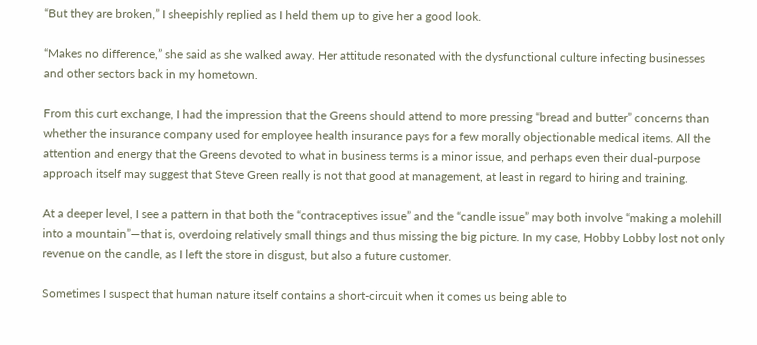“But they are broken,” I sheepishly replied as I held them up to give her a good look.

“Makes no difference,” she said as she walked away. Her attitude resonated with the dysfunctional culture infecting businesses and other sectors back in my hometown.

From this curt exchange, I had the impression that the Greens should attend to more pressing “bread and butter” concerns than whether the insurance company used for employee health insurance pays for a few morally objectionable medical items. All the attention and energy that the Greens devoted to what in business terms is a minor issue, and perhaps even their dual-purpose approach itself may suggest that Steve Green really is not that good at management, at least in regard to hiring and training.

At a deeper level, I see a pattern in that both the “contraceptives issue” and the “candle issue” may both involve “making a molehill into a mountain”—that is, overdoing relatively small things and thus missing the big picture. In my case, Hobby Lobby lost not only revenue on the candle, as I left the store in disgust, but also a future customer.

Sometimes I suspect that human nature itself contains a short-circuit when it comes us being able to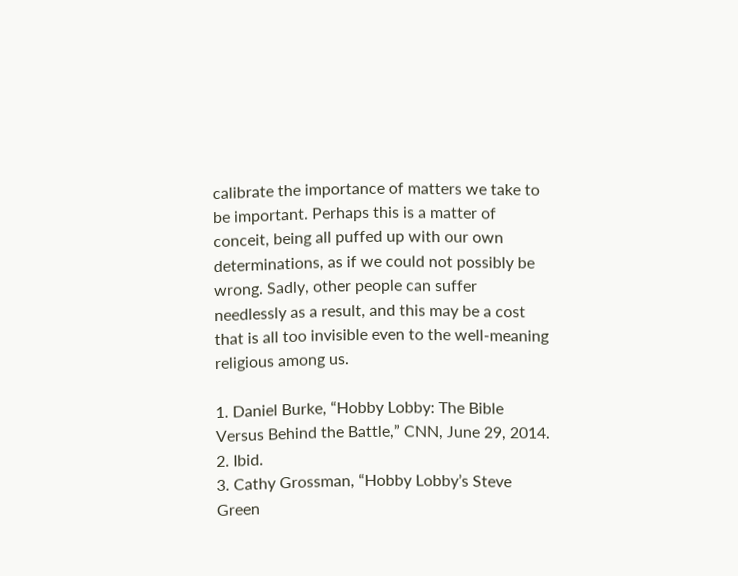calibrate the importance of matters we take to be important. Perhaps this is a matter of conceit, being all puffed up with our own determinations, as if we could not possibly be wrong. Sadly, other people can suffer needlessly as a result, and this may be a cost that is all too invisible even to the well-meaning religious among us.

1. Daniel Burke, “Hobby Lobby: The Bible Versus Behind the Battle,” CNN, June 29, 2014.
2. Ibid.
3. Cathy Grossman, “Hobby Lobby’s Steve Green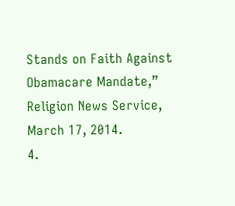Stands on Faith Against Obamacare Mandate,” Religion News Service, March 17, 2014.
4.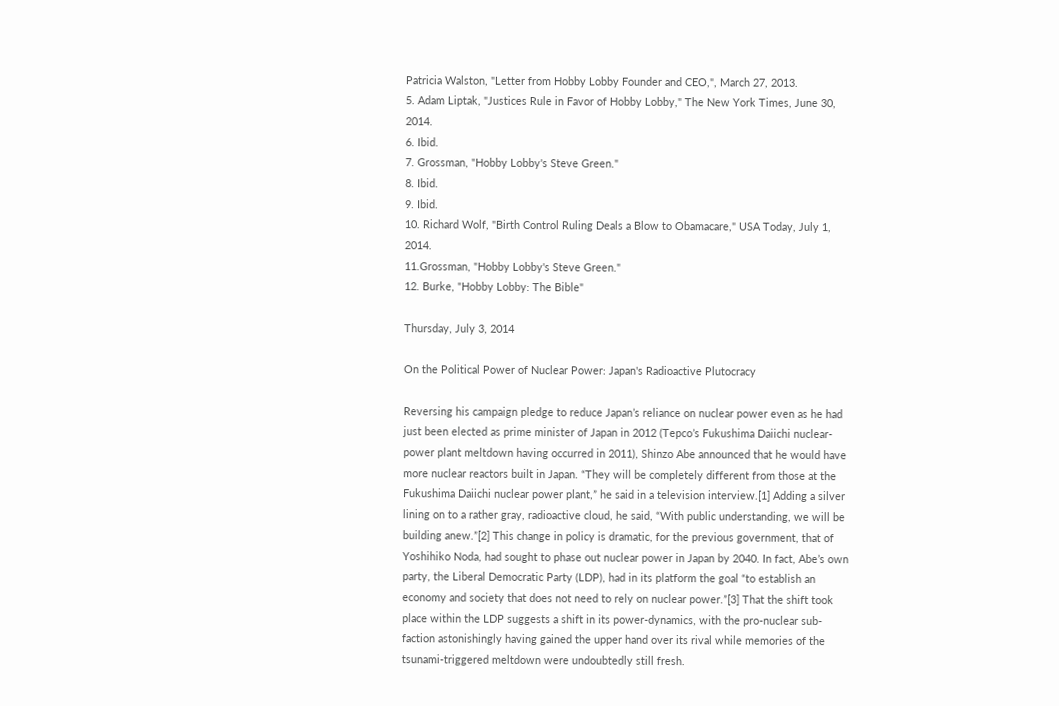Patricia Walston, "Letter from Hobby Lobby Founder and CEO,", March 27, 2013.
5. Adam Liptak, "Justices Rule in Favor of Hobby Lobby," The New York Times, June 30, 2014.
6. Ibid.
7. Grossman, "Hobby Lobby's Steve Green."
8. Ibid.
9. Ibid.
10. Richard Wolf, "Birth Control Ruling Deals a Blow to Obamacare," USA Today, July 1, 2014.
11.Grossman, "Hobby Lobby's Steve Green."
12. Burke, "Hobby Lobby: The Bible"

Thursday, July 3, 2014

On the Political Power of Nuclear Power: Japan's Radioactive Plutocracy

Reversing his campaign pledge to reduce Japan’s reliance on nuclear power even as he had just been elected as prime minister of Japan in 2012 (Tepco’s Fukushima Daiichi nuclear-power plant meltdown having occurred in 2011), Shinzo Abe announced that he would have more nuclear reactors built in Japan. “They will be completely different from those at the Fukushima Daiichi nuclear power plant,” he said in a television interview.[1] Adding a silver lining on to a rather gray, radioactive cloud, he said, “With public understanding, we will be building anew.”[2] This change in policy is dramatic, for the previous government, that of Yoshihiko Noda, had sought to phase out nuclear power in Japan by 2040. In fact, Abe’s own party, the Liberal Democratic Party (LDP), had in its platform the goal “to establish an economy and society that does not need to rely on nuclear power.”[3] That the shift took place within the LDP suggests a shift in its power-dynamics, with the pro-nuclear sub-faction astonishingly having gained the upper hand over its rival while memories of the tsunami-triggered meltdown were undoubtedly still fresh.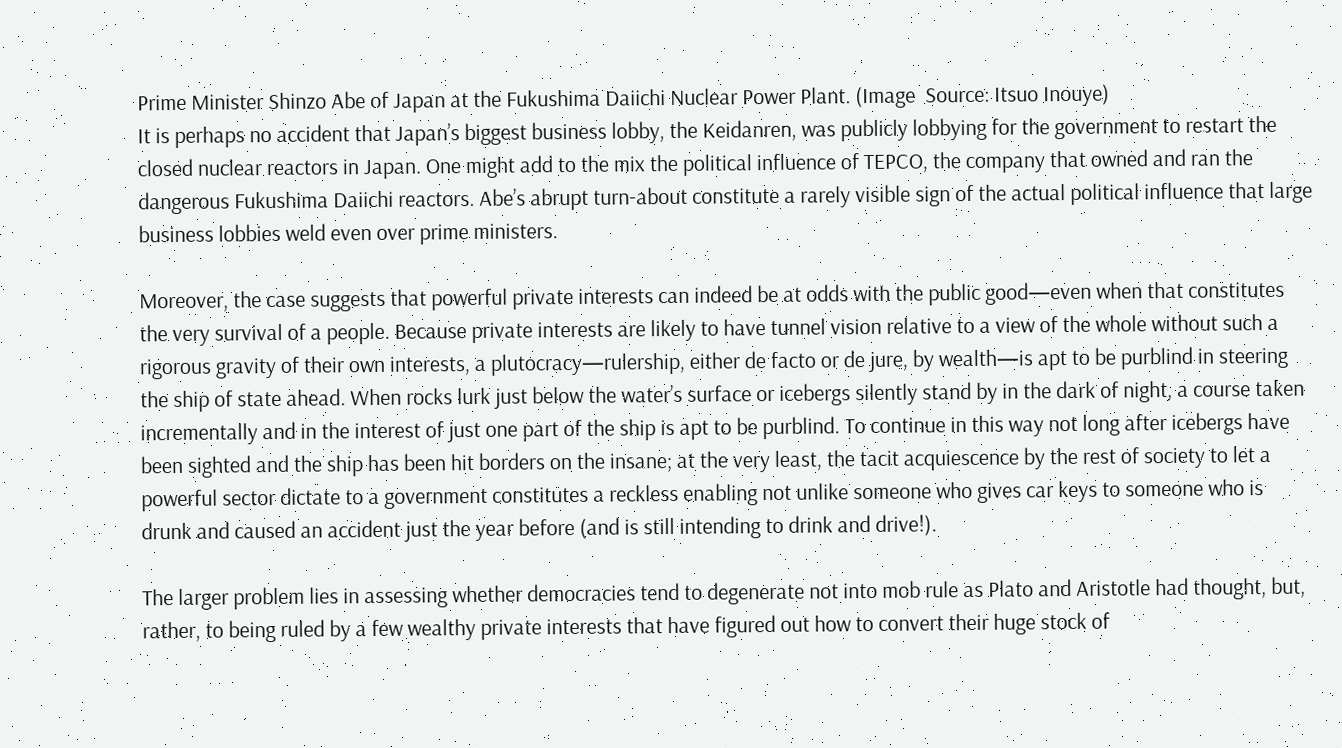Prime Minister Shinzo Abe of Japan at the Fukushima Daiichi Nuclear Power Plant. (Image  Source: Itsuo Inouye)
It is perhaps no accident that Japan’s biggest business lobby, the Keidanren, was publicly lobbying for the government to restart the closed nuclear reactors in Japan. One might add to the mix the political influence of TEPCO, the company that owned and ran the dangerous Fukushima Daiichi reactors. Abe’s abrupt turn-about constitute a rarely visible sign of the actual political influence that large business lobbies weld even over prime ministers.

Moreover, the case suggests that powerful private interests can indeed be at odds with the public good—even when that constitutes the very survival of a people. Because private interests are likely to have tunnel vision relative to a view of the whole without such a rigorous gravity of their own interests, a plutocracy—rulership, either de facto or de jure, by wealth—is apt to be purblind in steering the ship of state ahead. When rocks lurk just below the water’s surface or icebergs silently stand by in the dark of night, a course taken incrementally and in the interest of just one part of the ship is apt to be purblind. To continue in this way not long after icebergs have been sighted and the ship has been hit borders on the insane; at the very least, the tacit acquiescence by the rest of society to let a powerful sector dictate to a government constitutes a reckless enabling not unlike someone who gives car keys to someone who is drunk and caused an accident just the year before (and is still intending to drink and drive!).

The larger problem lies in assessing whether democracies tend to degenerate not into mob rule as Plato and Aristotle had thought, but, rather, to being ruled by a few wealthy private interests that have figured out how to convert their huge stock of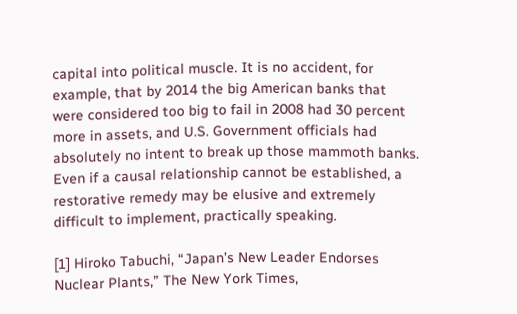capital into political muscle. It is no accident, for example, that by 2014 the big American banks that were considered too big to fail in 2008 had 30 percent more in assets, and U.S. Government officials had absolutely no intent to break up those mammoth banks. Even if a causal relationship cannot be established, a restorative remedy may be elusive and extremely difficult to implement, practically speaking.

[1] Hiroko Tabuchi, “Japan’s New Leader Endorses Nuclear Plants,” The New York Times,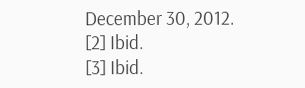December 30, 2012.
[2] Ibid.
[3] Ibid.